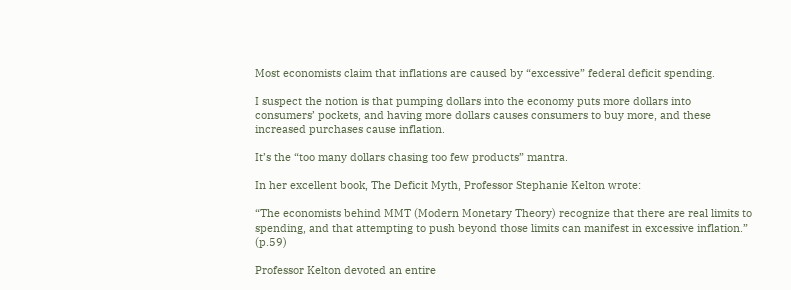Most economists claim that inflations are caused by “excessive” federal deficit spending.

I suspect the notion is that pumping dollars into the economy puts more dollars into consumers’ pockets, and having more dollars causes consumers to buy more, and these increased purchases cause inflation.

It’s the “too many dollars chasing too few products” mantra.

In her excellent book, The Deficit Myth, Professor Stephanie Kelton wrote:

“The economists behind MMT (Modern Monetary Theory) recognize that there are real limits to spending, and that attempting to push beyond those limits can manifest in excessive inflation.” (p.59)

Professor Kelton devoted an entire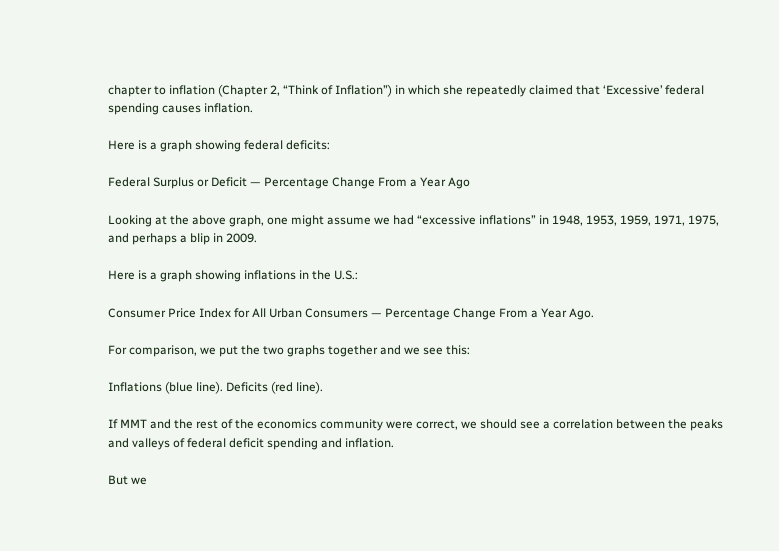chapter to inflation (Chapter 2, “Think of Inflation”) in which she repeatedly claimed that ‘Excessive’ federal spending causes inflation.

Here is a graph showing federal deficits:

Federal Surplus or Deficit — Percentage Change From a Year Ago

Looking at the above graph, one might assume we had “excessive inflations” in 1948, 1953, 1959, 1971, 1975, and perhaps a blip in 2009.

Here is a graph showing inflations in the U.S.:

Consumer Price Index for All Urban Consumers — Percentage Change From a Year Ago.

For comparison, we put the two graphs together and we see this:

Inflations (blue line). Deficits (red line).

If MMT and the rest of the economics community were correct, we should see a correlation between the peaks and valleys of federal deficit spending and inflation.

But we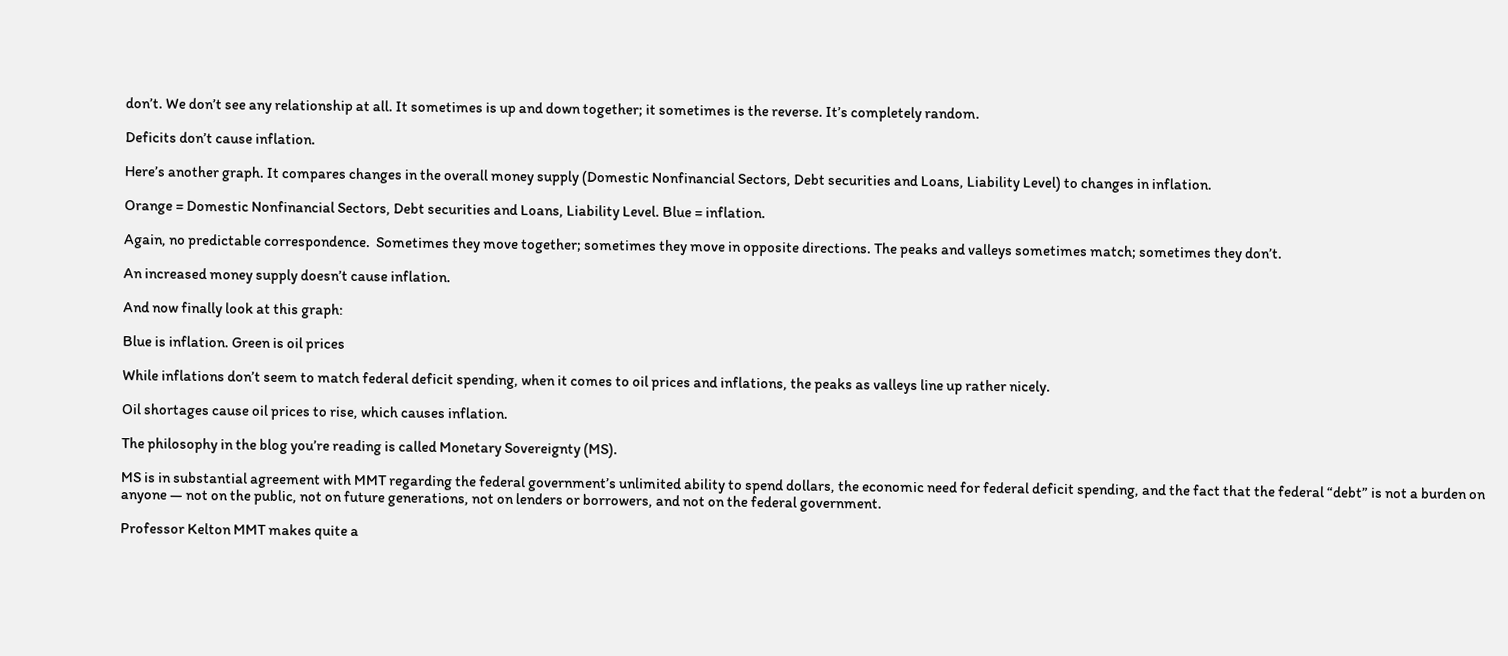don’t. We don’t see any relationship at all. It sometimes is up and down together; it sometimes is the reverse. It’s completely random.

Deficits don’t cause inflation.

Here’s another graph. It compares changes in the overall money supply (Domestic Nonfinancial Sectors, Debt securities and Loans, Liability Level) to changes in inflation.

Orange = Domestic Nonfinancial Sectors, Debt securities and Loans, Liability Level. Blue = inflation.

Again, no predictable correspondence.  Sometimes they move together; sometimes they move in opposite directions. The peaks and valleys sometimes match; sometimes they don’t.

An increased money supply doesn’t cause inflation.

And now finally look at this graph:

Blue is inflation. Green is oil prices

While inflations don’t seem to match federal deficit spending, when it comes to oil prices and inflations, the peaks as valleys line up rather nicely.

Oil shortages cause oil prices to rise, which causes inflation.

The philosophy in the blog you’re reading is called Monetary Sovereignty (MS).

MS is in substantial agreement with MMT regarding the federal government’s unlimited ability to spend dollars, the economic need for federal deficit spending, and the fact that the federal “debt” is not a burden on anyone — not on the public, not on future generations, not on lenders or borrowers, and not on the federal government.

Professor Kelton MMT makes quite a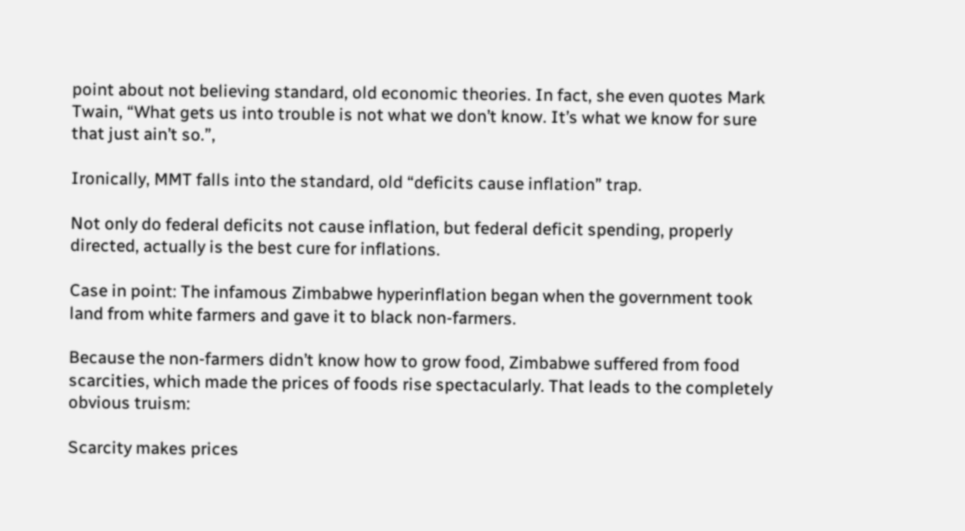point about not believing standard, old economic theories. In fact, she even quotes Mark Twain, “What gets us into trouble is not what we don’t know. It’s what we know for sure that just ain’t so.”,

Ironically, MMT falls into the standard, old “deficits cause inflation” trap.

Not only do federal deficits not cause inflation, but federal deficit spending, properly directed, actually is the best cure for inflations.

Case in point: The infamous Zimbabwe hyperinflation began when the government took land from white farmers and gave it to black non-farmers.

Because the non-farmers didn’t know how to grow food, Zimbabwe suffered from food scarcities, which made the prices of foods rise spectacularly. That leads to the completely obvious truism:

Scarcity makes prices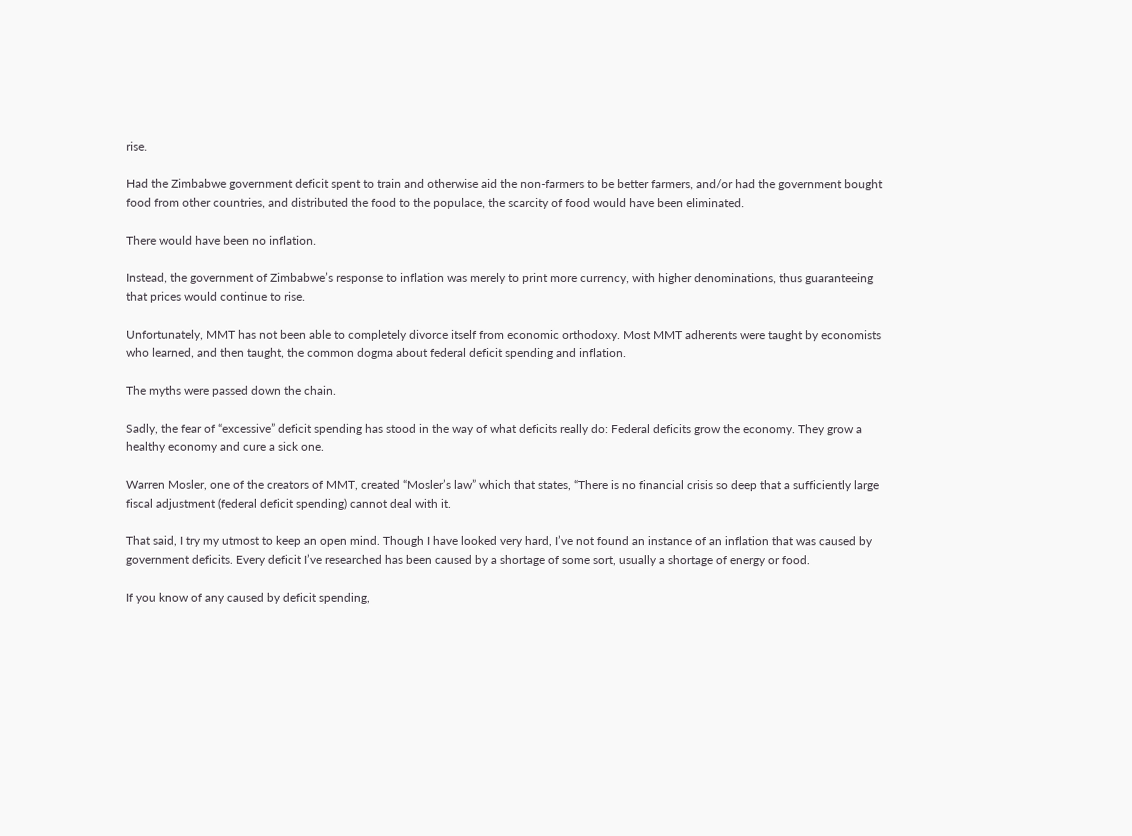rise.

Had the Zimbabwe government deficit spent to train and otherwise aid the non-farmers to be better farmers, and/or had the government bought food from other countries, and distributed the food to the populace, the scarcity of food would have been eliminated.

There would have been no inflation.

Instead, the government of Zimbabwe’s response to inflation was merely to print more currency, with higher denominations, thus guaranteeing that prices would continue to rise.

Unfortunately, MMT has not been able to completely divorce itself from economic orthodoxy. Most MMT adherents were taught by economists who learned, and then taught, the common dogma about federal deficit spending and inflation.

The myths were passed down the chain.

Sadly, the fear of “excessive” deficit spending has stood in the way of what deficits really do: Federal deficits grow the economy. They grow a healthy economy and cure a sick one.

Warren Mosler, one of the creators of MMT, created “Mosler’s law” which that states, “There is no financial crisis so deep that a sufficiently large fiscal adjustment (federal deficit spending) cannot deal with it.

That said, I try my utmost to keep an open mind. Though I have looked very hard, I’ve not found an instance of an inflation that was caused by government deficits. Every deficit I’ve researched has been caused by a shortage of some sort, usually a shortage of energy or food.

If you know of any caused by deficit spending,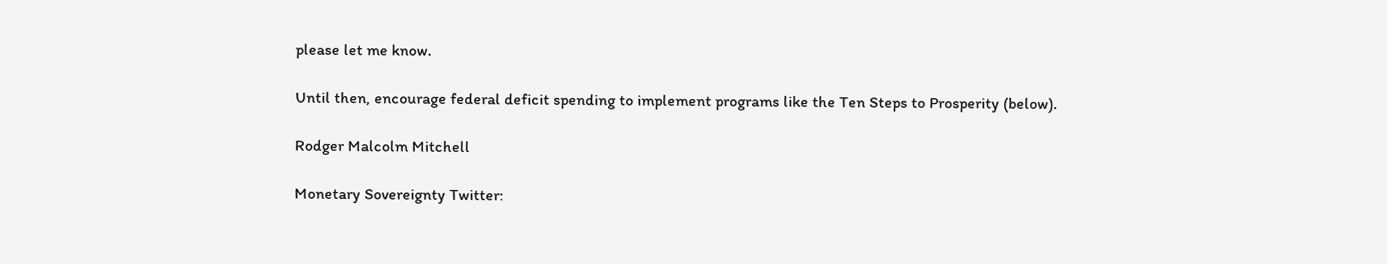please let me know.

Until then, encourage federal deficit spending to implement programs like the Ten Steps to Prosperity (below).

Rodger Malcolm Mitchell

Monetary Sovereignty Twitter: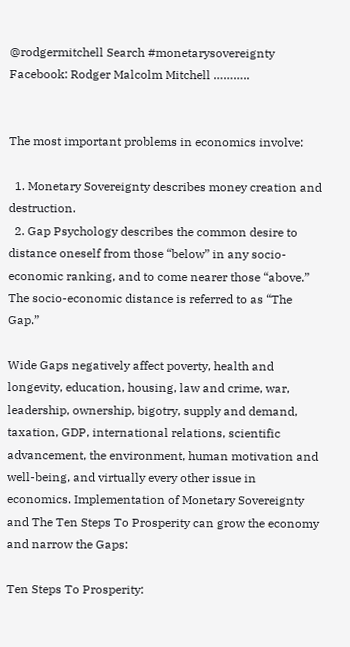@rodgermitchell Search #monetarysovereignty Facebook: Rodger Malcolm Mitchell ………..


The most important problems in economics involve:

  1. Monetary Sovereignty describes money creation and destruction.
  2. Gap Psychology describes the common desire to distance oneself from those “below” in any socio-economic ranking, and to come nearer those “above.” The socio-economic distance is referred to as “The Gap.”

Wide Gaps negatively affect poverty, health and longevity, education, housing, law and crime, war, leadership, ownership, bigotry, supply and demand, taxation, GDP, international relations, scientific advancement, the environment, human motivation and well-being, and virtually every other issue in economics. Implementation of Monetary Sovereignty and The Ten Steps To Prosperity can grow the economy and narrow the Gaps:

Ten Steps To Prosperity: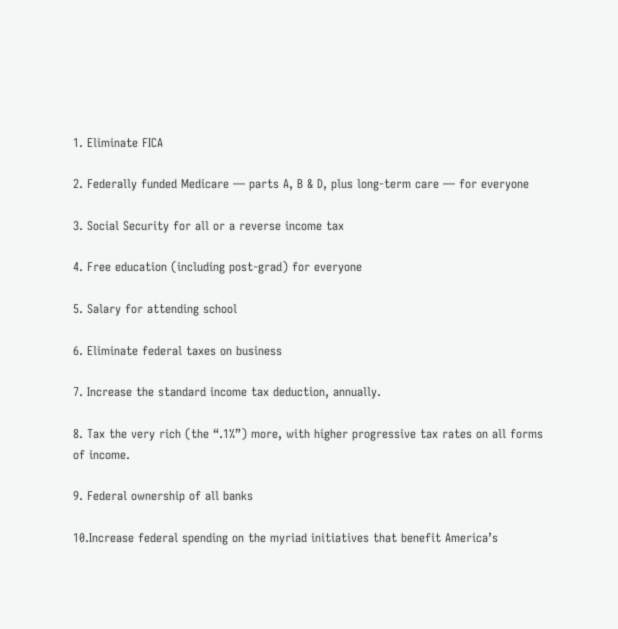1. Eliminate FICA

2. Federally funded Medicare — parts A, B & D, plus long-term care — for everyone

3. Social Security for all or a reverse income tax

4. Free education (including post-grad) for everyone

5. Salary for attending school

6. Eliminate federal taxes on business

7. Increase the standard income tax deduction, annually.

8. Tax the very rich (the “.1%”) more, with higher progressive tax rates on all forms of income.

9. Federal ownership of all banks

10.Increase federal spending on the myriad initiatives that benefit America’s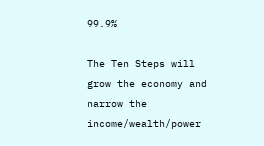99.9%

The Ten Steps will grow the economy and narrow the income/wealth/power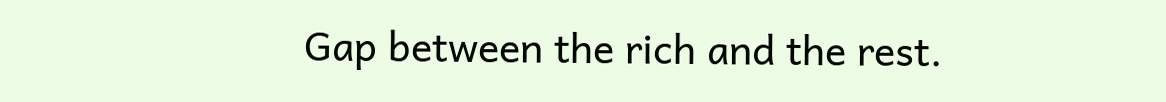Gap between the rich and the rest.